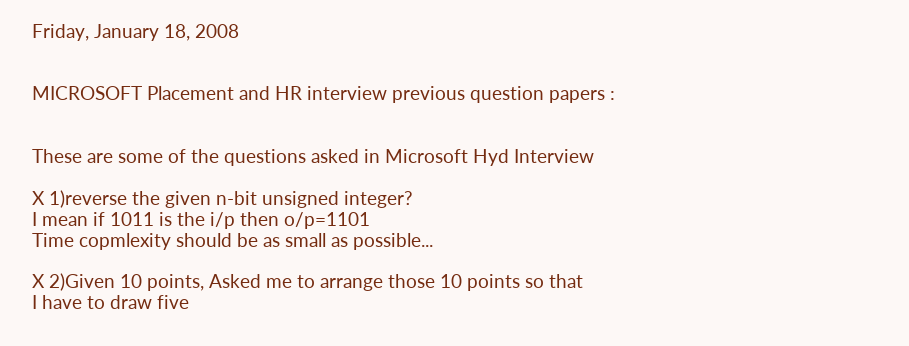Friday, January 18, 2008


MICROSOFT Placement and HR interview previous question papers :


These are some of the questions asked in Microsoft Hyd Interview

X 1)reverse the given n-bit unsigned integer?
I mean if 1011 is the i/p then o/p=1101
Time copmlexity should be as small as possible...

X 2)Given 10 points, Asked me to arrange those 10 points so that
I have to draw five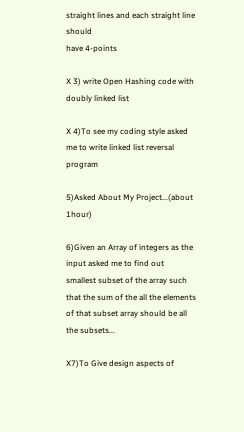straight lines and each straight line should
have 4-points

X 3) write Open Hashing code with doubly linked list

X 4)To see my coding style asked me to write linked list reversal program

5)Asked About My Project...(about 1hour)

6)Given an Array of integers as the input asked me to find out
smallest subset of the array such that the sum of the all the elements
of that subset array should be all the subsets...

X7)To Give design aspects of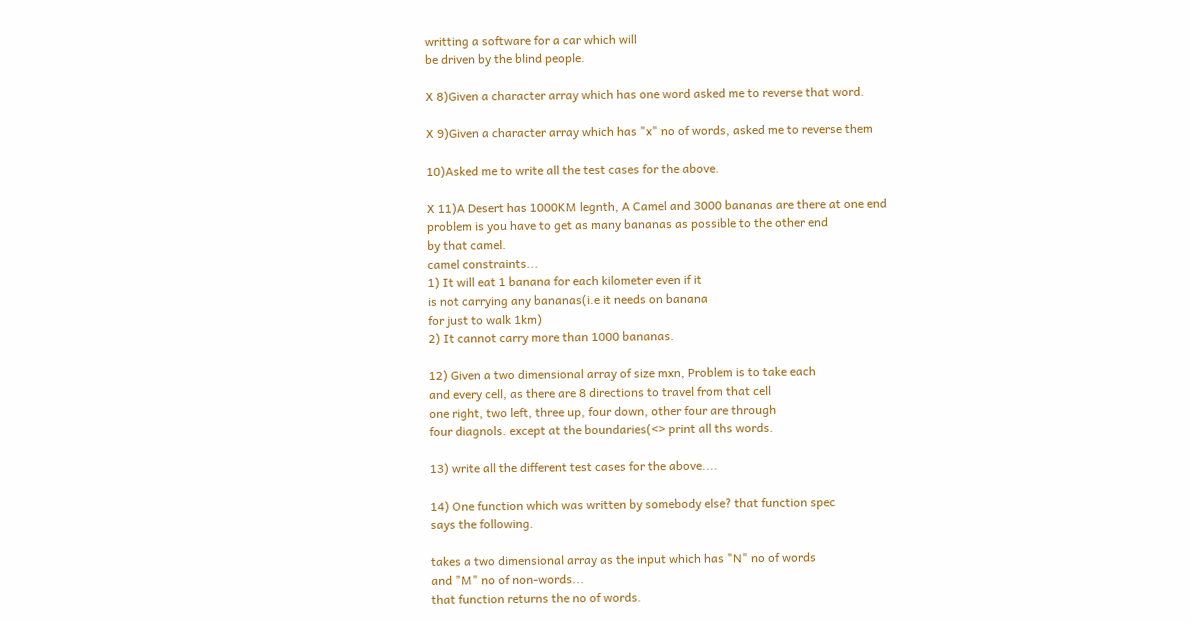writting a software for a car which will
be driven by the blind people.

X 8)Given a character array which has one word asked me to reverse that word.

X 9)Given a character array which has "x" no of words, asked me to reverse them

10)Asked me to write all the test cases for the above.

X 11)A Desert has 1000KM legnth, A Camel and 3000 bananas are there at one end
problem is you have to get as many bananas as possible to the other end
by that camel.
camel constraints...
1) It will eat 1 banana for each kilometer even if it
is not carrying any bananas(i.e it needs on banana
for just to walk 1km)
2) It cannot carry more than 1000 bananas.

12) Given a two dimensional array of size mxn, Problem is to take each
and every cell, as there are 8 directions to travel from that cell
one right, two left, three up, four down, other four are through
four diagnols. except at the boundaries(<> print all ths words.

13) write all the different test cases for the above....

14) One function which was written by somebody else? that function spec
says the following.

takes a two dimensional array as the input which has "N" no of words
and "M" no of non-words...
that function returns the no of words.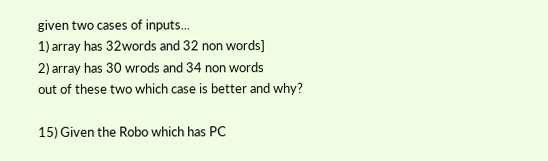given two cases of inputs...
1) array has 32words and 32 non words]
2) array has 30 wrods and 34 non words
out of these two which case is better and why?

15) Given the Robo which has PC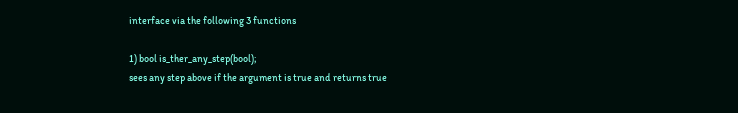interface via the following 3 functions

1) bool is_ther_any_step(bool);
sees any step above if the argument is true and returns true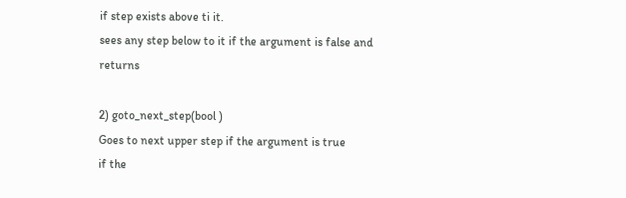if step exists above ti it.
sees any step below to it if the argument is false and returns

2) goto_next_step(bool )
Goes to next upper step if the argument is true
if the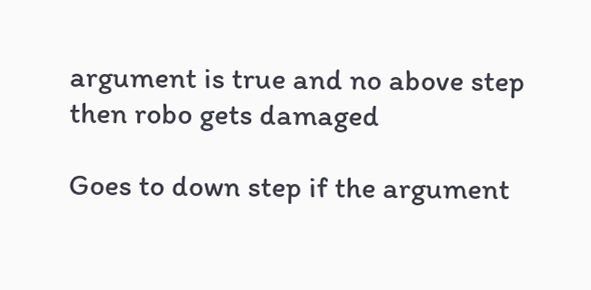argument is true and no above step then robo gets damaged

Goes to down step if the argument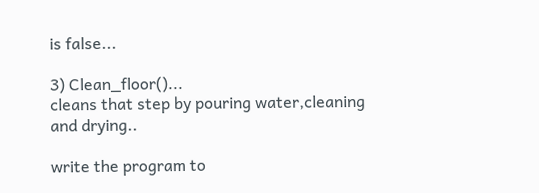is false...

3) Clean_floor()...
cleans that step by pouring water,cleaning and drying..

write the program to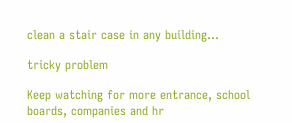clean a stair case in any building...

tricky problem

Keep watching for more entrance, school boards, companies and hr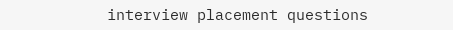interview placement questions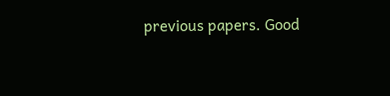previous papers. Good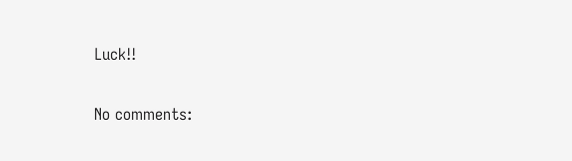Luck!!

No comments: